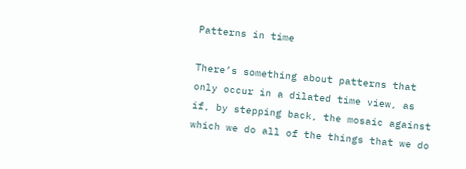Patterns in time

There’s something about patterns that only occur in a dilated time view, as if, by stepping back, the mosaic against which we do all of the things that we do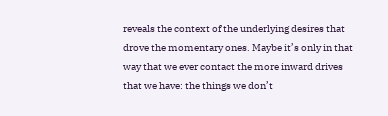reveals the context of the underlying desires that drove the momentary ones. Maybe it’s only in that way that we ever contact the more inward drives that we have: the things we don’t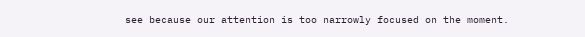see because our attention is too narrowly focused on the moment.